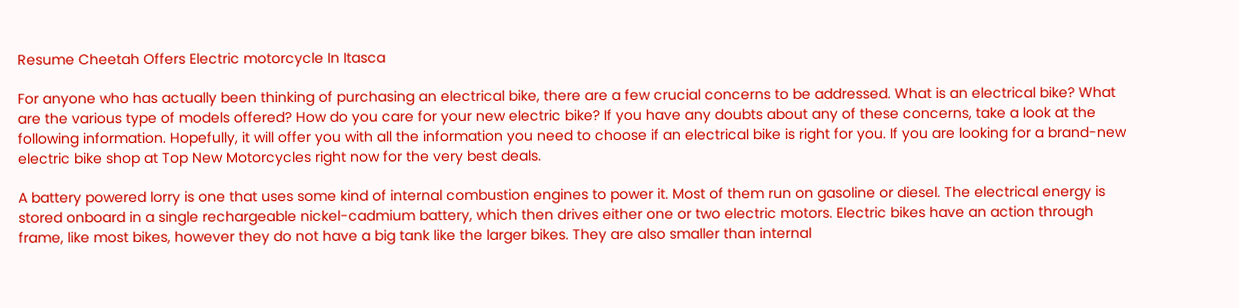Resume Cheetah Offers Electric motorcycle In Itasca

For anyone who has actually been thinking of purchasing an electrical bike, there are a few crucial concerns to be addressed. What is an electrical bike? What are the various type of models offered? How do you care for your new electric bike? If you have any doubts about any of these concerns, take a look at the following information. Hopefully, it will offer you with all the information you need to choose if an electrical bike is right for you. If you are looking for a brand-new electric bike shop at Top New Motorcycles right now for the very best deals.

A battery powered lorry is one that uses some kind of internal combustion engines to power it. Most of them run on gasoline or diesel. The electrical energy is stored onboard in a single rechargeable nickel-cadmium battery, which then drives either one or two electric motors. Electric bikes have an action through frame, like most bikes, however they do not have a big tank like the larger bikes. They are also smaller than internal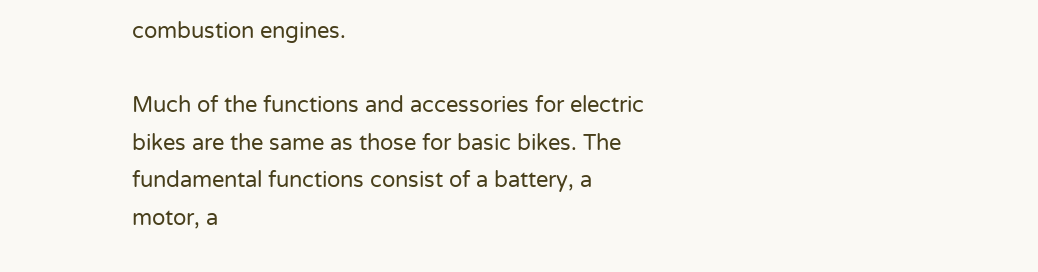combustion engines.

Much of the functions and accessories for electric bikes are the same as those for basic bikes. The fundamental functions consist of a battery, a motor, a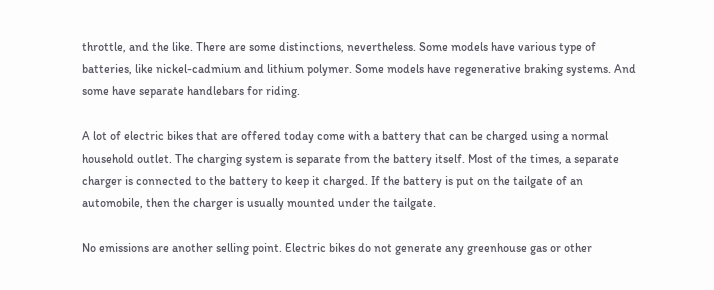throttle, and the like. There are some distinctions, nevertheless. Some models have various type of batteries, like nickel-cadmium and lithium polymer. Some models have regenerative braking systems. And some have separate handlebars for riding.

A lot of electric bikes that are offered today come with a battery that can be charged using a normal household outlet. The charging system is separate from the battery itself. Most of the times, a separate charger is connected to the battery to keep it charged. If the battery is put on the tailgate of an automobile, then the charger is usually mounted under the tailgate.

No emissions are another selling point. Electric bikes do not generate any greenhouse gas or other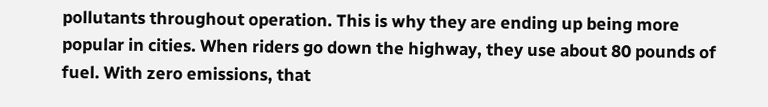pollutants throughout operation. This is why they are ending up being more popular in cities. When riders go down the highway, they use about 80 pounds of fuel. With zero emissions, that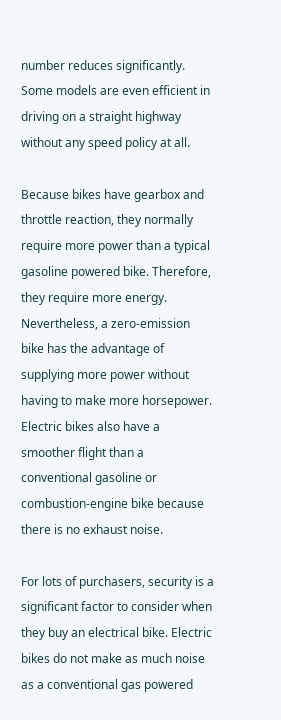number reduces significantly. Some models are even efficient in driving on a straight highway without any speed policy at all.

Because bikes have gearbox and throttle reaction, they normally require more power than a typical gasoline powered bike. Therefore, they require more energy. Nevertheless, a zero-emission bike has the advantage of supplying more power without having to make more horsepower. Electric bikes also have a smoother flight than a conventional gasoline or combustion-engine bike because there is no exhaust noise.

For lots of purchasers, security is a significant factor to consider when they buy an electrical bike. Electric bikes do not make as much noise as a conventional gas powered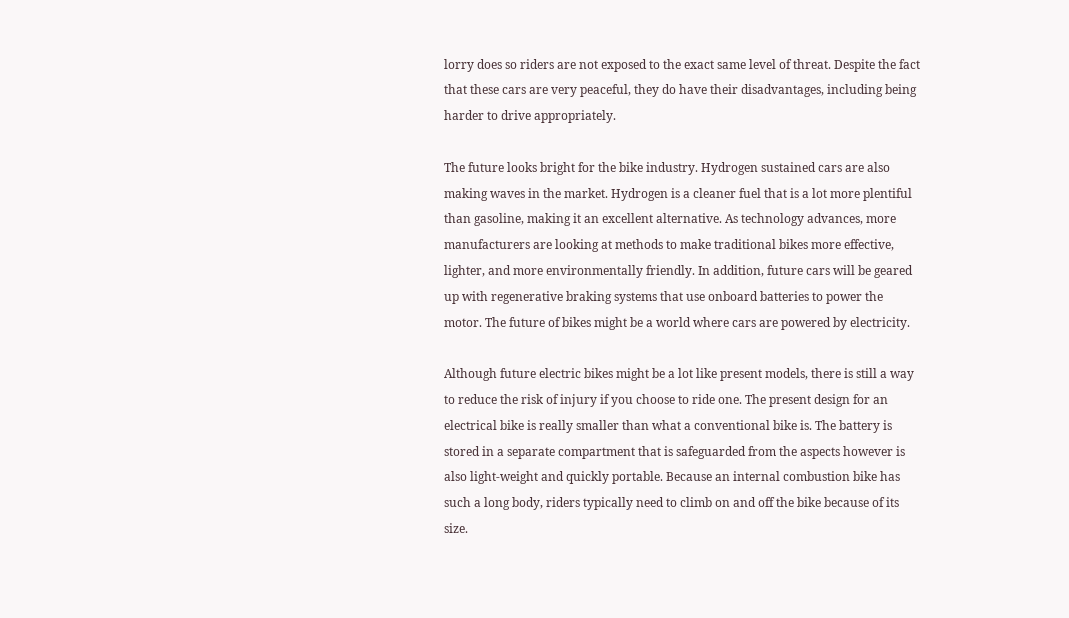lorry does so riders are not exposed to the exact same level of threat. Despite the fact that these cars are very peaceful, they do have their disadvantages, including being harder to drive appropriately.

The future looks bright for the bike industry. Hydrogen sustained cars are also making waves in the market. Hydrogen is a cleaner fuel that is a lot more plentiful than gasoline, making it an excellent alternative. As technology advances, more manufacturers are looking at methods to make traditional bikes more effective, lighter, and more environmentally friendly. In addition, future cars will be geared up with regenerative braking systems that use onboard batteries to power the motor. The future of bikes might be a world where cars are powered by electricity.

Although future electric bikes might be a lot like present models, there is still a way to reduce the risk of injury if you choose to ride one. The present design for an electrical bike is really smaller than what a conventional bike is. The battery is stored in a separate compartment that is safeguarded from the aspects however is also light-weight and quickly portable. Because an internal combustion bike has such a long body, riders typically need to climb on and off the bike because of its size.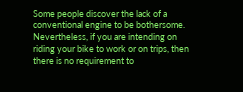Some people discover the lack of a conventional engine to be bothersome. Nevertheless, if you are intending on riding your bike to work or on trips, then there is no requirement to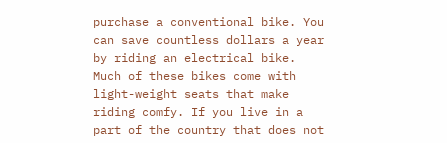purchase a conventional bike. You can save countless dollars a year by riding an electrical bike. Much of these bikes come with light-weight seats that make riding comfy. If you live in a part of the country that does not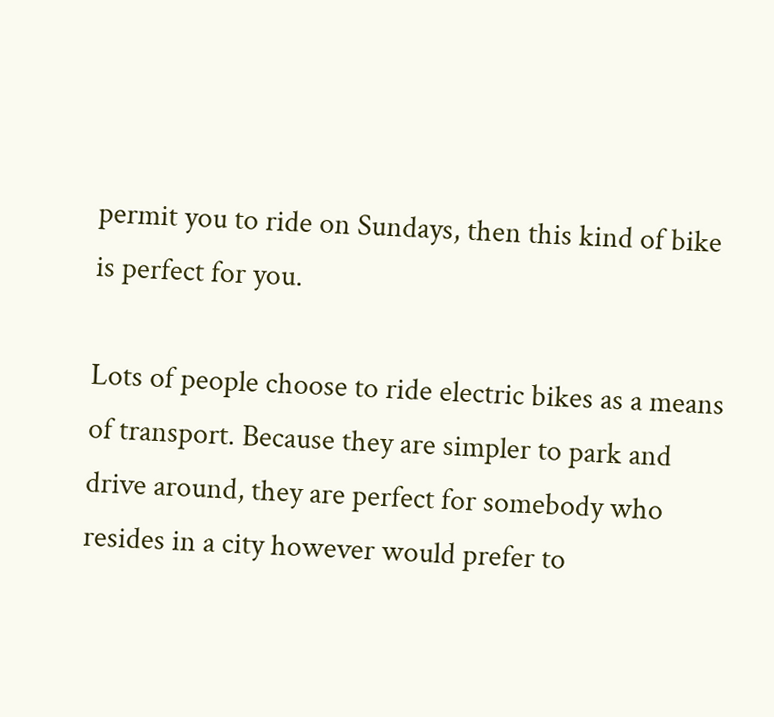permit you to ride on Sundays, then this kind of bike is perfect for you.

Lots of people choose to ride electric bikes as a means of transport. Because they are simpler to park and drive around, they are perfect for somebody who resides in a city however would prefer to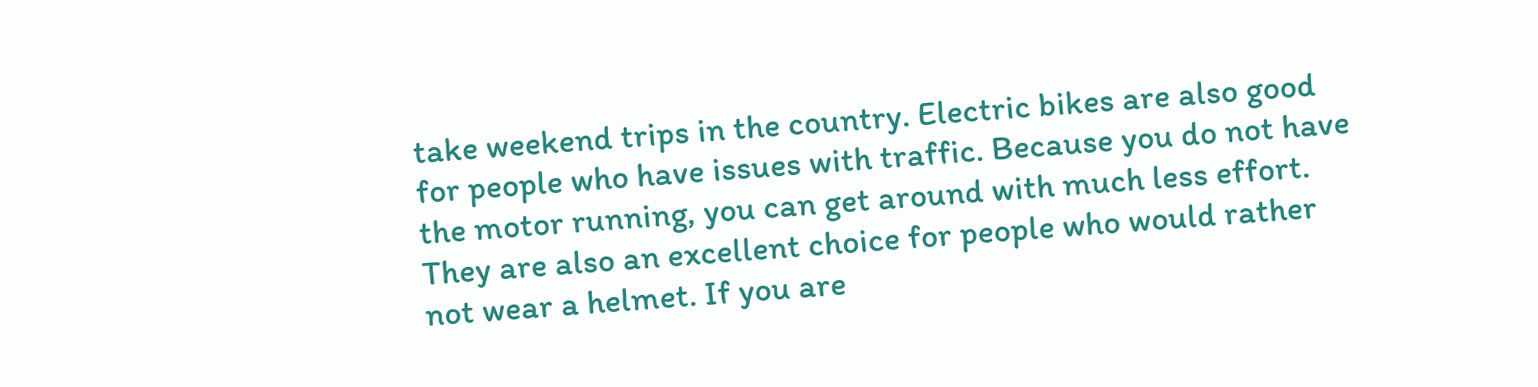take weekend trips in the country. Electric bikes are also good for people who have issues with traffic. Because you do not have the motor running, you can get around with much less effort. They are also an excellent choice for people who would rather not wear a helmet. If you are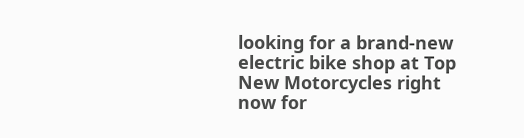looking for a brand-new electric bike shop at Top New Motorcycles right now for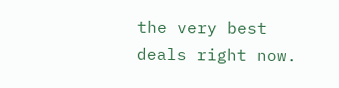the very best deals right now.